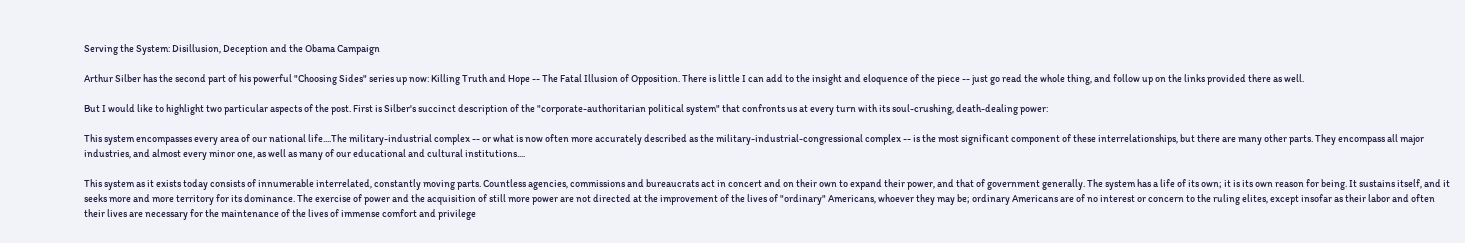Serving the System: Disillusion, Deception and the Obama Campaign

Arthur Silber has the second part of his powerful "Choosing Sides" series up now: Killing Truth and Hope -- The Fatal Illusion of Opposition. There is little I can add to the insight and eloquence of the piece -- just go read the whole thing, and follow up on the links provided there as well.

But I would like to highlight two particular aspects of the post. First is Silber's succinct description of the "corporate-authoritarian political system" that confronts us at every turn with its soul-crushing, death-dealing power:

This system encompasses every area of our national life....The military-industrial complex -- or what is now often more accurately described as the military-industrial-congressional complex -- is the most significant component of these interrelationships, but there are many other parts. They encompass all major industries, and almost every minor one, as well as many of our educational and cultural institutions....

This system as it exists today consists of innumerable interrelated, constantly moving parts. Countless agencies, commissions and bureaucrats act in concert and on their own to expand their power, and that of government generally. The system has a life of its own; it is its own reason for being. It sustains itself, and it seeks more and more territory for its dominance. The exercise of power and the acquisition of still more power are not directed at the improvement of the lives of "ordinary" Americans, whoever they may be; ordinary Americans are of no interest or concern to the ruling elites, except insofar as their labor and often their lives are necessary for the maintenance of the lives of immense comfort and privilege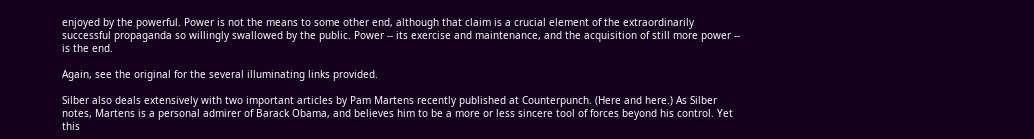enjoyed by the powerful. Power is not the means to some other end, although that claim is a crucial element of the extraordinarily successful propaganda so willingly swallowed by the public. Power -- its exercise and maintenance, and the acquisition of still more power -- is the end.

Again, see the original for the several illuminating links provided.

Silber also deals extensively with two important articles by Pam Martens recently published at Counterpunch. (Here and here.) As Silber notes, Martens is a personal admirer of Barack Obama, and believes him to be a more or less sincere tool of forces beyond his control. Yet this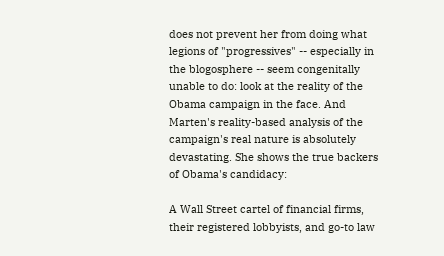does not prevent her from doing what legions of "progressives" -- especially in the blogosphere -- seem congenitally unable to do: look at the reality of the Obama campaign in the face. And Marten's reality-based analysis of the campaign's real nature is absolutely devastating. She shows the true backers of Obama's candidacy:

A Wall Street cartel of financial firms, their registered lobbyists, and go-to law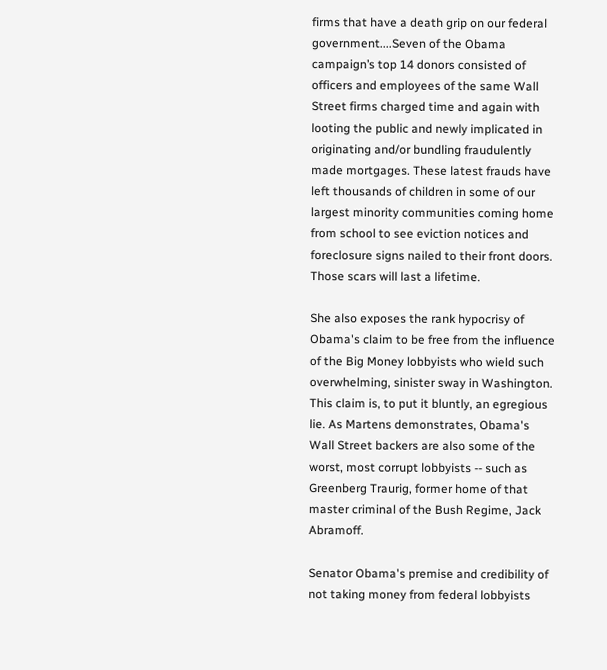firms that have a death grip on our federal government....Seven of the Obama campaign’s top 14 donors consisted of officers and employees of the same Wall Street firms charged time and again with looting the public and newly implicated in originating and/or bundling fraudulently made mortgages. These latest frauds have left thousands of children in some of our largest minority communities coming home from school to see eviction notices and foreclosure signs nailed to their front doors. Those scars will last a lifetime.

She also exposes the rank hypocrisy of Obama's claim to be free from the influence of the Big Money lobbyists who wield such overwhelming, sinister sway in Washington. This claim is, to put it bluntly, an egregious lie. As Martens demonstrates, Obama's Wall Street backers are also some of the worst, most corrupt lobbyists -- such as Greenberg Traurig, former home of that master criminal of the Bush Regime, Jack Abramoff.

Senator Obama's premise and credibility of not taking money from federal lobbyists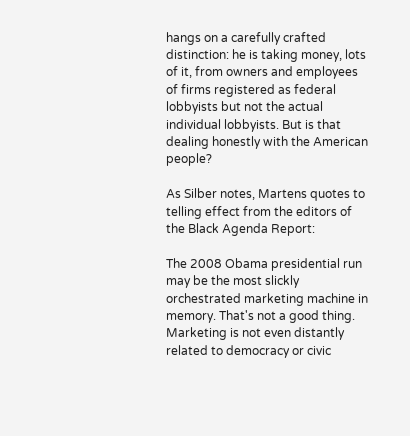hangs on a carefully crafted distinction: he is taking money, lots of it, from owners and employees of firms registered as federal lobbyists but not the actual individual lobbyists. But is that dealing honestly with the American people?

As Silber notes, Martens quotes to telling effect from the editors of the Black Agenda Report:

The 2008 Obama presidential run may be the most slickly orchestrated marketing machine in memory. That's not a good thing. Marketing is not even distantly related to democracy or civic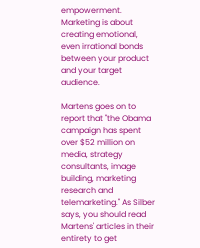empowerment. Marketing is about creating emotional, even irrational bonds between your product and your target audience.

Martens goes on to report that "the Obama campaign has spent over $52 million on media, strategy consultants, image building, marketing research and telemarketing." As Silber says, you should read Martens' articles in their entirety to get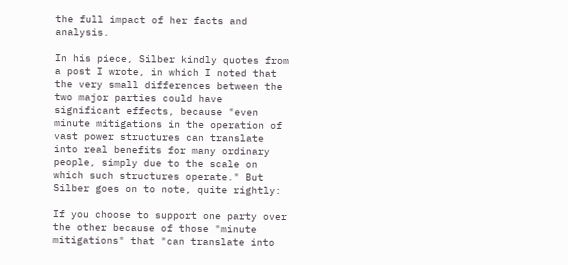the full impact of her facts and analysis.

In his piece, Silber kindly quotes from a post I wrote, in which I noted that the very small differences between the two major parties could have significant effects, because "even minute mitigations in the operation of vast power structures can translate into real benefits for many ordinary people, simply due to the scale on which such structures operate." But Silber goes on to note, quite rightly:

If you choose to support one party over the other because of those "minute mitigations" that "can translate into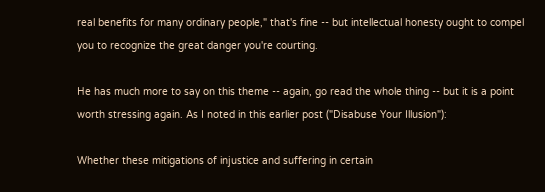real benefits for many ordinary people," that's fine -- but intellectual honesty ought to compel you to recognize the great danger you're courting.

He has much more to say on this theme -- again, go read the whole thing -- but it is a point worth stressing again. As I noted in this earlier post ("Disabuse Your Illusion"):

Whether these mitigations of injustice and suffering in certain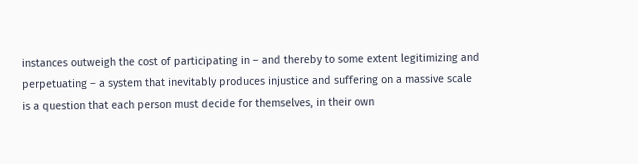instances outweigh the cost of participating in – and thereby to some extent legitimizing and perpetuating – a system that inevitably produces injustice and suffering on a massive scale is a question that each person must decide for themselves, in their own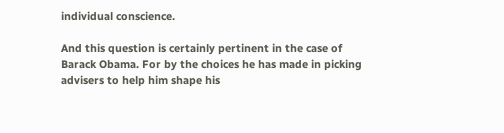individual conscience.

And this question is certainly pertinent in the case of Barack Obama. For by the choices he has made in picking advisers to help him shape his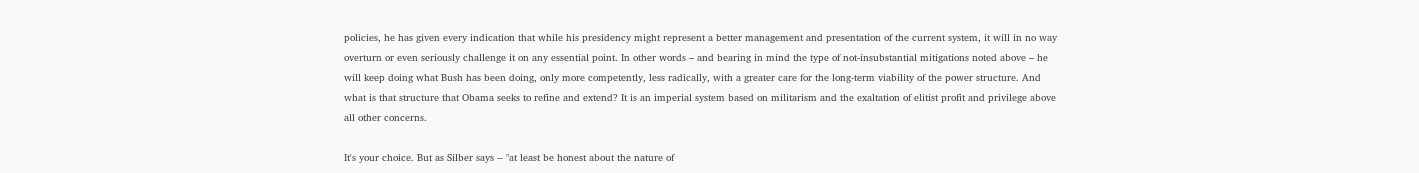policies, he has given every indication that while his presidency might represent a better management and presentation of the current system, it will in no way overturn or even seriously challenge it on any essential point. In other words – and bearing in mind the type of not-insubstantial mitigations noted above – he will keep doing what Bush has been doing, only more competently, less radically, with a greater care for the long-term viability of the power structure. And what is that structure that Obama seeks to refine and extend? It is an imperial system based on militarism and the exaltation of elitist profit and privilege above all other concerns.

It's your choice. But as Silber says -- "at least be honest about the nature of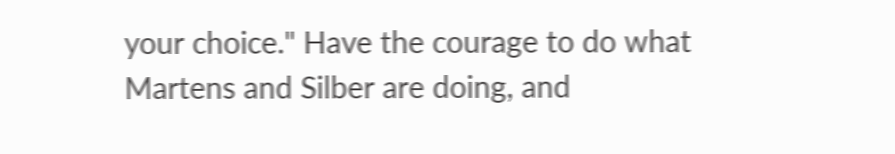your choice." Have the courage to do what Martens and Silber are doing, and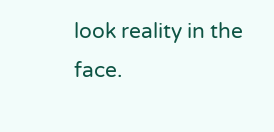look reality in the face.